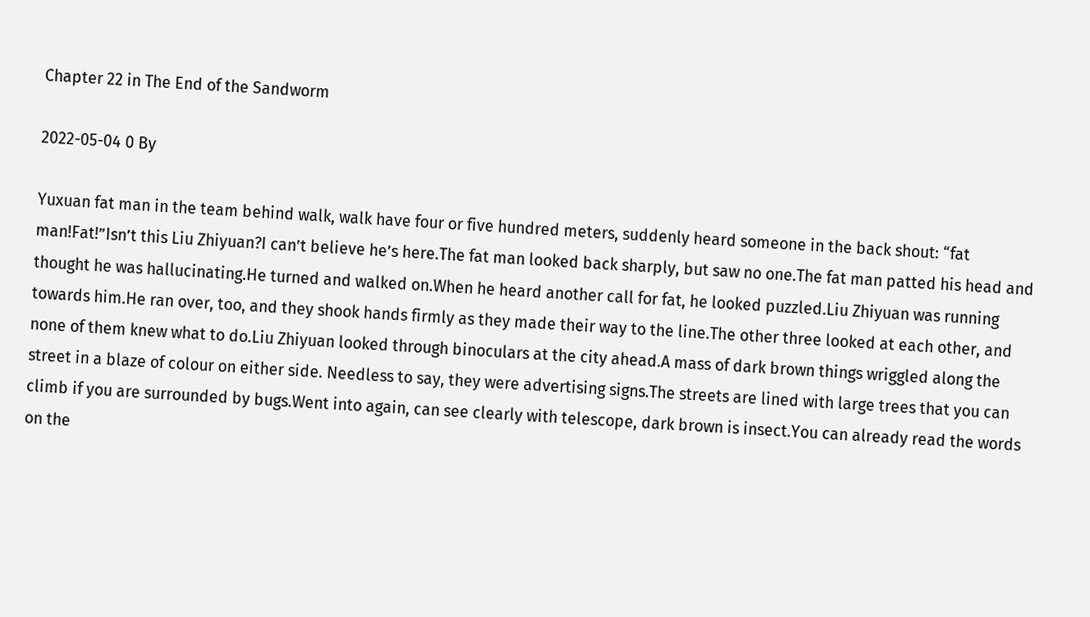Chapter 22 in The End of the Sandworm

2022-05-04 0 By

Yuxuan fat man in the team behind walk, walk have four or five hundred meters, suddenly heard someone in the back shout: “fat man!Fat!”Isn’t this Liu Zhiyuan?I can’t believe he’s here.The fat man looked back sharply, but saw no one.The fat man patted his head and thought he was hallucinating.He turned and walked on.When he heard another call for fat, he looked puzzled.Liu Zhiyuan was running towards him.He ran over, too, and they shook hands firmly as they made their way to the line.The other three looked at each other, and none of them knew what to do.Liu Zhiyuan looked through binoculars at the city ahead.A mass of dark brown things wriggled along the street in a blaze of colour on either side. Needless to say, they were advertising signs.The streets are lined with large trees that you can climb if you are surrounded by bugs.Went into again, can see clearly with telescope, dark brown is insect.You can already read the words on the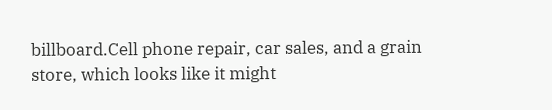billboard.Cell phone repair, car sales, and a grain store, which looks like it might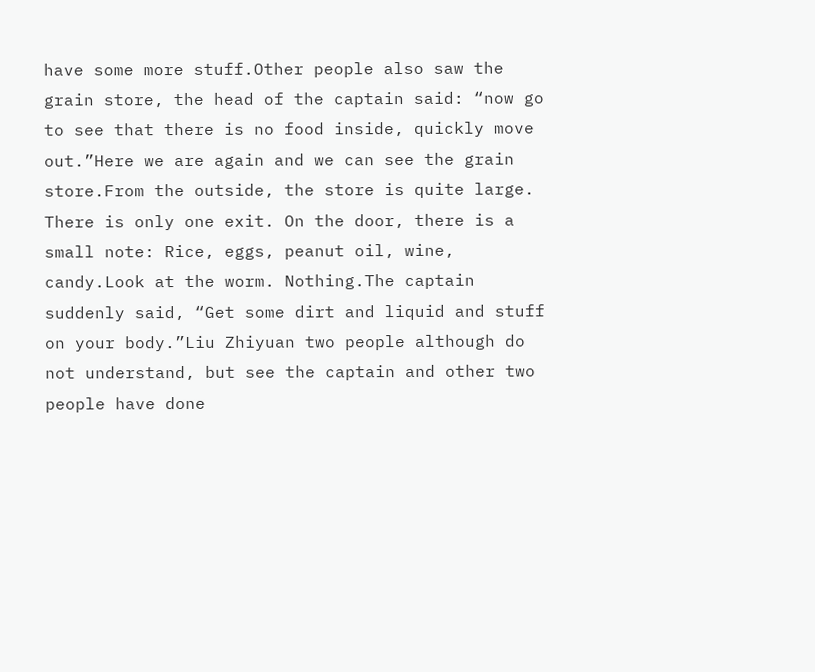have some more stuff.Other people also saw the grain store, the head of the captain said: “now go to see that there is no food inside, quickly move out.”Here we are again and we can see the grain store.From the outside, the store is quite large. There is only one exit. On the door, there is a small note: Rice, eggs, peanut oil, wine, candy.Look at the worm. Nothing.The captain suddenly said, “Get some dirt and liquid and stuff on your body.”Liu Zhiyuan two people although do not understand, but see the captain and other two people have done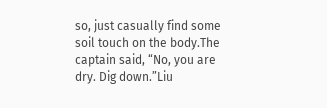so, just casually find some soil touch on the body.The captain said, “No, you are dry. Dig down.”Liu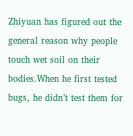Zhiyuan has figured out the general reason why people touch wet soil on their bodies.When he first tested bugs, he didn’t test them for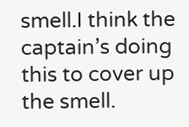smell.I think the captain’s doing this to cover up the smell.